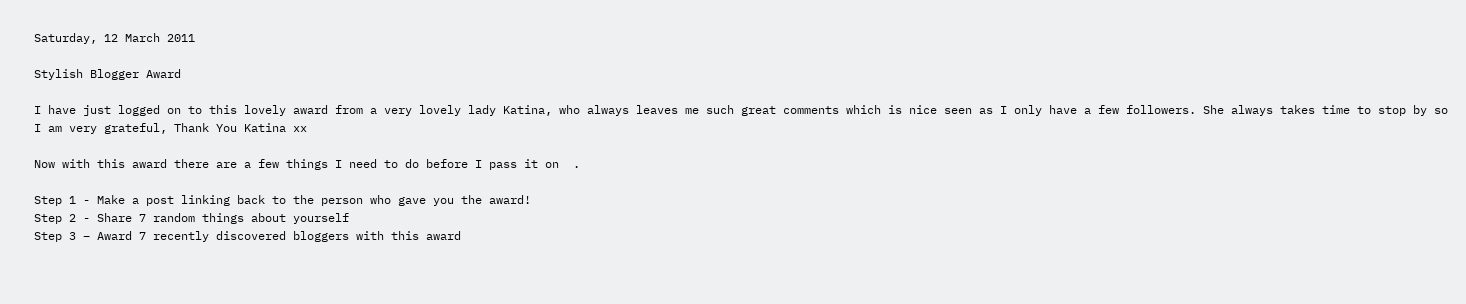Saturday, 12 March 2011

Stylish Blogger Award

I have just logged on to this lovely award from a very lovely lady Katina, who always leaves me such great comments which is nice seen as I only have a few followers. She always takes time to stop by so I am very grateful, Thank You Katina xx

Now with this award there are a few things I need to do before I pass it on  .

Step 1 - Make a post linking back to the person who gave you the award!
Step 2 - Share 7 random things about yourself
Step 3 – Award 7 recently discovered bloggers with this award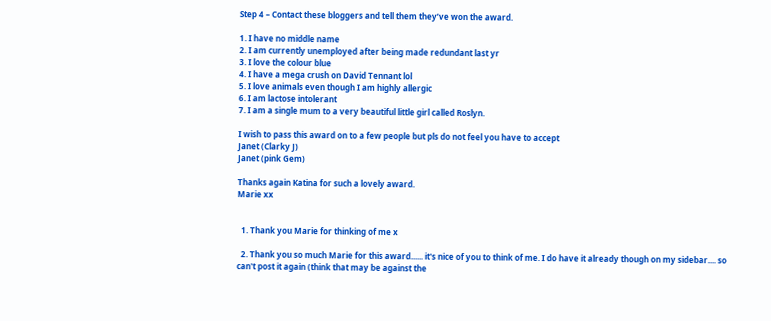Step 4 – Contact these bloggers and tell them they’ve won the award.

1. I have no middle name
2. I am currently unemployed after being made redundant last yr
3. I love the colour blue
4. I have a mega crush on David Tennant lol
5. I love animals even though I am highly allergic
6. I am lactose intolerant
7. I am a single mum to a very beautiful little girl called Roslyn.

I wish to pass this award on to a few people but pls do not feel you have to accept
Janet (Clarky J)
Janet (pink Gem)

Thanks again Katina for such a lovely award.
Marie xx


  1. Thank you Marie for thinking of me x

  2. Thank you so much Marie for this award...... it's nice of you to think of me. I do have it already though on my sidebar.... so can't post it again (think that may be against the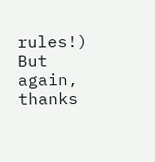rules!) But again, thanks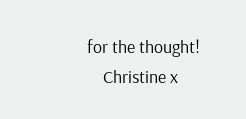for the thought!
    Christine x